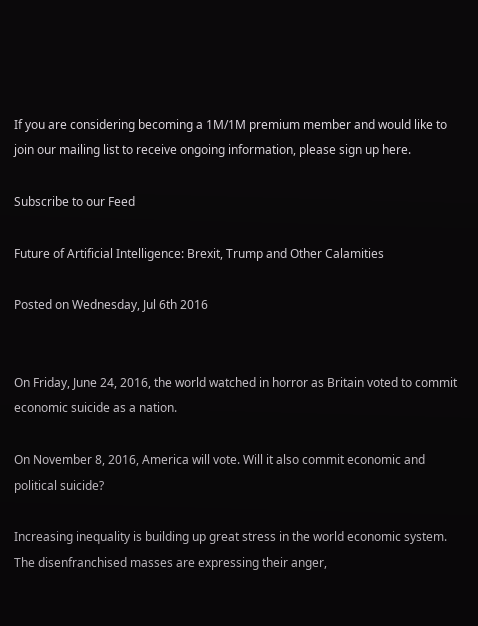If you are considering becoming a 1M/1M premium member and would like to join our mailing list to receive ongoing information, please sign up here.

Subscribe to our Feed

Future of Artificial Intelligence: Brexit, Trump and Other Calamities

Posted on Wednesday, Jul 6th 2016


On Friday, June 24, 2016, the world watched in horror as Britain voted to commit economic suicide as a nation.

On November 8, 2016, America will vote. Will it also commit economic and political suicide?

Increasing inequality is building up great stress in the world economic system. The disenfranchised masses are expressing their anger,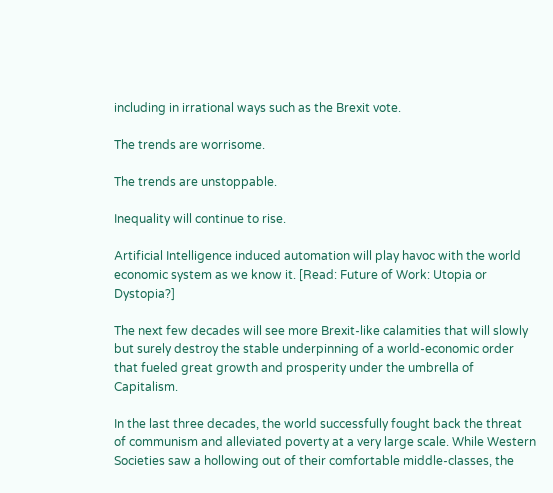including in irrational ways such as the Brexit vote.

The trends are worrisome.

The trends are unstoppable.

Inequality will continue to rise.

Artificial Intelligence induced automation will play havoc with the world economic system as we know it. [Read: Future of Work: Utopia or Dystopia?]

The next few decades will see more Brexit-like calamities that will slowly but surely destroy the stable underpinning of a world-economic order that fueled great growth and prosperity under the umbrella of Capitalism.

In the last three decades, the world successfully fought back the threat of communism and alleviated poverty at a very large scale. While Western Societies saw a hollowing out of their comfortable middle-classes, the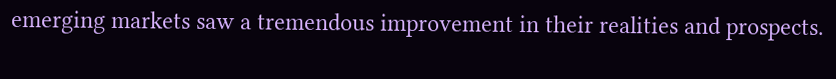emerging markets saw a tremendous improvement in their realities and prospects.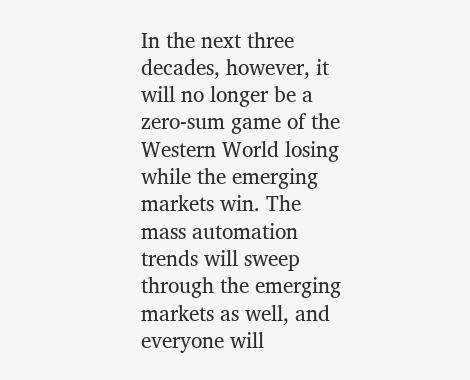In the next three decades, however, it will no longer be a zero-sum game of the Western World losing while the emerging markets win. The mass automation trends will sweep through the emerging markets as well, and everyone will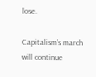lose.

Capitalism’s march will continue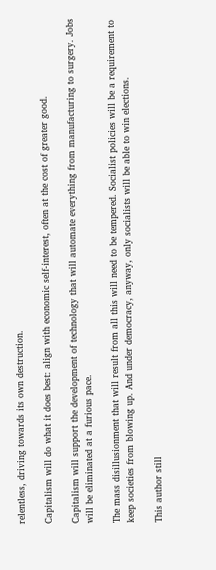relentless, driving towards its own destruction.

Capitalism will do what it does best: align with economic self-interest, often at the cost of greater good.

Capitalism will support the development of technology that will automate everything from manufacturing to surgery. Jobs will be eliminated at a furious pace.

The mass disillusionment that will result from all this will need to be tempered. Socialist policies will be a requirement to keep societies from blowing up. And under democracy, anyway, only socialists will be able to win elections.

This author still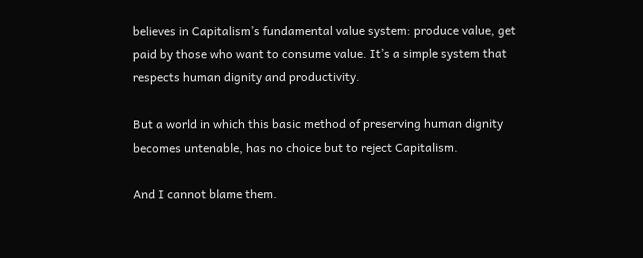believes in Capitalism’s fundamental value system: produce value, get paid by those who want to consume value. It’s a simple system that respects human dignity and productivity.

But a world in which this basic method of preserving human dignity becomes untenable, has no choice but to reject Capitalism.

And I cannot blame them.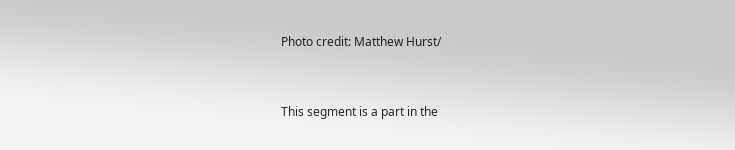Photo credit: Matthew Hurst/


This segment is a part in the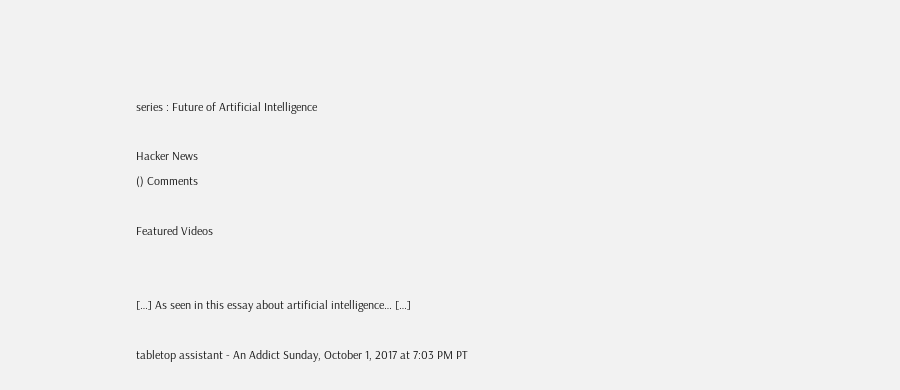series : Future of Artificial Intelligence

Hacker News
() Comments

Featured Videos


[…] As seen in this essay about artificial intelligence… […]

tabletop assistant - An Addict Sunday, October 1, 2017 at 7:03 PM PT